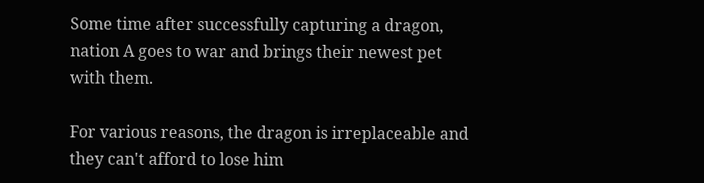Some time after successfully capturing a dragon, nation A goes to war and brings their newest pet with them.

For various reasons, the dragon is irreplaceable and they can't afford to lose him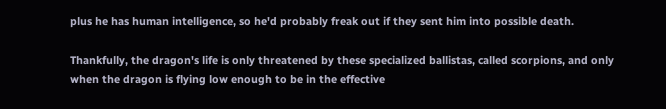plus he has human intelligence, so he'd probably freak out if they sent him into possible death.

Thankfully, the dragon's life is only threatened by these specialized ballistas, called scorpions, and only when the dragon is flying low enough to be in the effective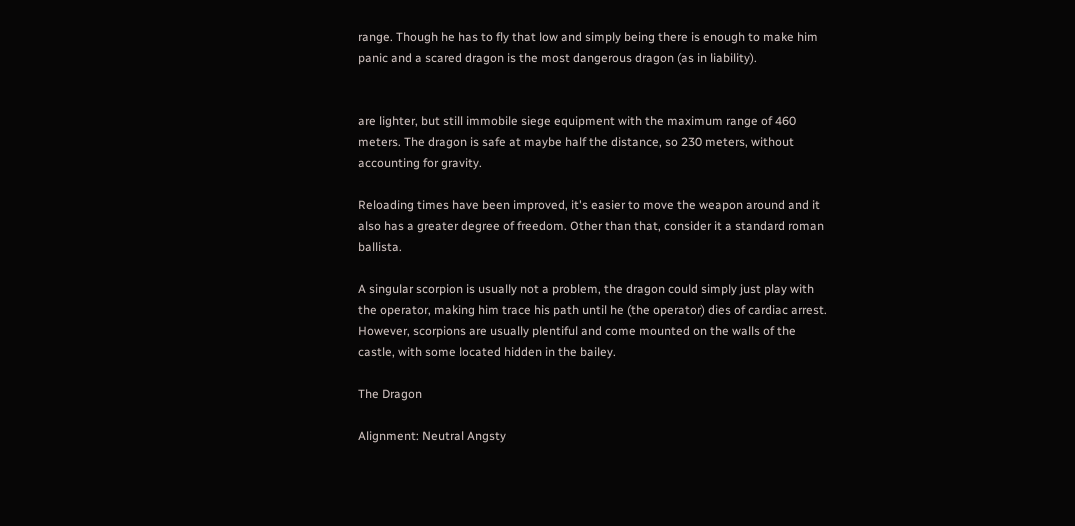range. Though he has to fly that low and simply being there is enough to make him panic and a scared dragon is the most dangerous dragon (as in liability).


are lighter, but still immobile siege equipment with the maximum range of 460 meters. The dragon is safe at maybe half the distance, so 230 meters, without accounting for gravity.

Reloading times have been improved, it's easier to move the weapon around and it also has a greater degree of freedom. Other than that, consider it a standard roman ballista.

A singular scorpion is usually not a problem, the dragon could simply just play with the operator, making him trace his path until he (the operator) dies of cardiac arrest. However, scorpions are usually plentiful and come mounted on the walls of the castle, with some located hidden in the bailey.

The Dragon

Alignment: Neutral Angsty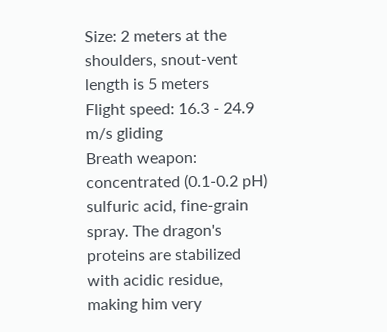Size: 2 meters at the shoulders, snout-vent length is 5 meters
Flight speed: 16.3 - 24.9 m/s gliding
Breath weapon: concentrated (0.1-0.2 pH) sulfuric acid, fine-grain spray. The dragon's proteins are stabilized with acidic residue, making him very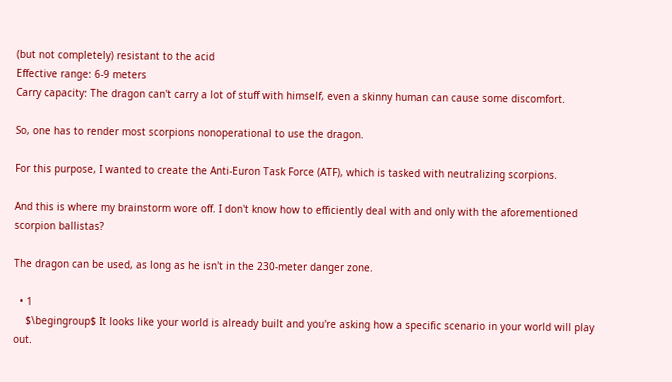(but not completely) resistant to the acid
Effective range: 6-9 meters
Carry capacity: The dragon can't carry a lot of stuff with himself, even a skinny human can cause some discomfort.

So, one has to render most scorpions nonoperational to use the dragon.

For this purpose, I wanted to create the Anti-Euron Task Force (ATF), which is tasked with neutralizing scorpions.

And this is where my brainstorm wore off. I don't know how to efficiently deal with and only with the aforementioned scorpion ballistas?

The dragon can be used, as long as he isn't in the 230-meter danger zone.

  • 1
    $\begingroup$ It looks like your world is already built and you're asking how a specific scenario in your world will play out.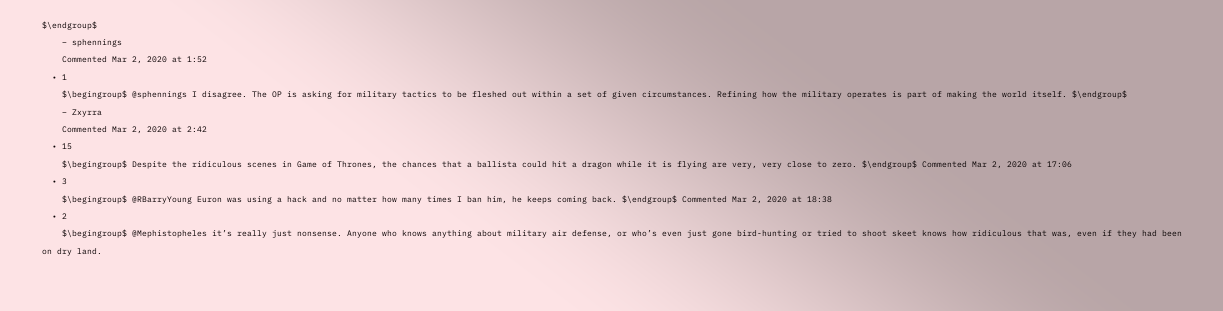$\endgroup$
    – sphennings
    Commented Mar 2, 2020 at 1:52
  • 1
    $\begingroup$ @sphennings I disagree. The OP is asking for military tactics to be fleshed out within a set of given circumstances. Refining how the military operates is part of making the world itself. $\endgroup$
    – Zxyrra
    Commented Mar 2, 2020 at 2:42
  • 15
    $\begingroup$ Despite the ridiculous scenes in Game of Thrones, the chances that a ballista could hit a dragon while it is flying are very, very close to zero. $\endgroup$ Commented Mar 2, 2020 at 17:06
  • 3
    $\begingroup$ @RBarryYoung Euron was using a hack and no matter how many times I ban him, he keeps coming back. $\endgroup$ Commented Mar 2, 2020 at 18:38
  • 2
    $\begingroup$ @Mephistopheles it’s really just nonsense. Anyone who knows anything about military air defense, or who’s even just gone bird-hunting or tried to shoot skeet knows how ridiculous that was, even if they had been on dry land.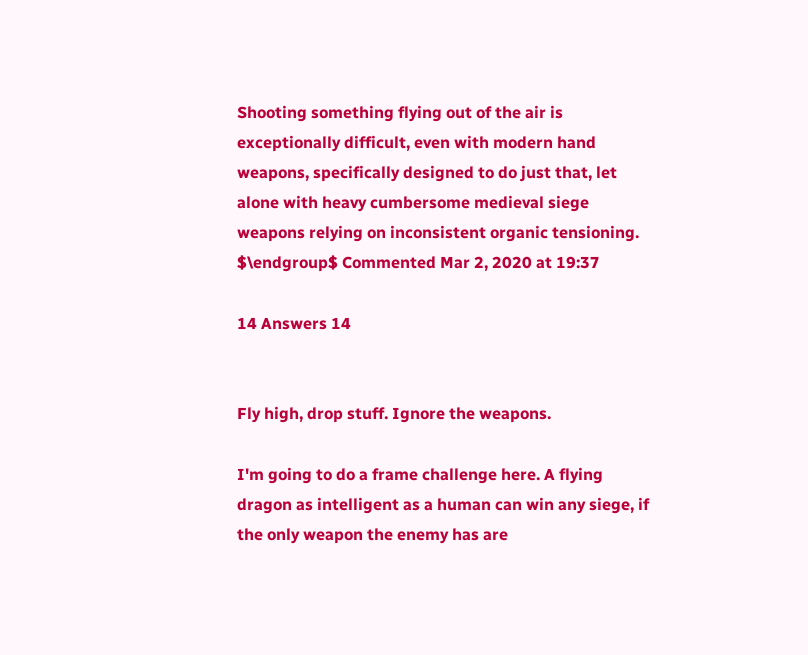Shooting something flying out of the air is exceptionally difficult, even with modern hand weapons, specifically designed to do just that, let alone with heavy cumbersome medieval siege weapons relying on inconsistent organic tensioning. $\endgroup$ Commented Mar 2, 2020 at 19:37

14 Answers 14


Fly high, drop stuff. Ignore the weapons.

I'm going to do a frame challenge here. A flying dragon as intelligent as a human can win any siege, if the only weapon the enemy has are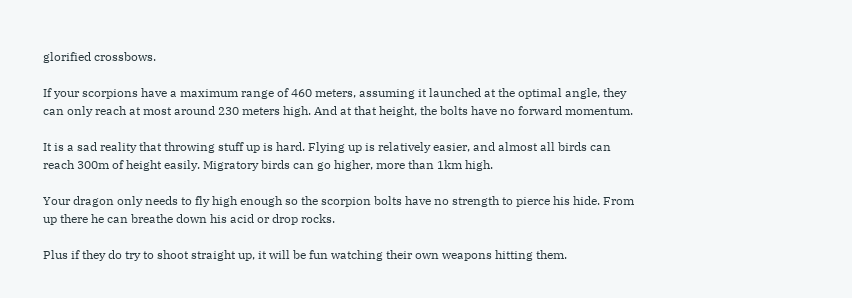glorified crossbows.

If your scorpions have a maximum range of 460 meters, assuming it launched at the optimal angle, they can only reach at most around 230 meters high. And at that height, the bolts have no forward momentum.

It is a sad reality that throwing stuff up is hard. Flying up is relatively easier, and almost all birds can reach 300m of height easily. Migratory birds can go higher, more than 1km high.

Your dragon only needs to fly high enough so the scorpion bolts have no strength to pierce his hide. From up there he can breathe down his acid or drop rocks.

Plus if they do try to shoot straight up, it will be fun watching their own weapons hitting them.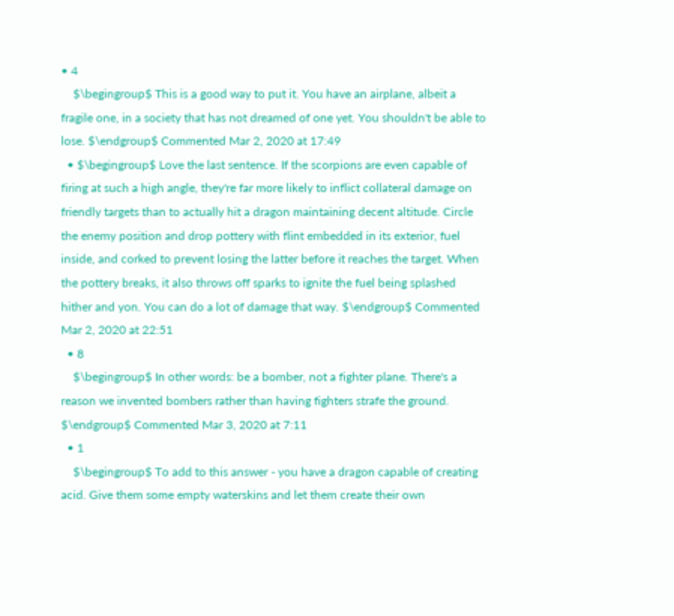• 4
    $\begingroup$ This is a good way to put it. You have an airplane, albeit a fragile one, in a society that has not dreamed of one yet. You shouldn't be able to lose. $\endgroup$ Commented Mar 2, 2020 at 17:49
  • $\begingroup$ Love the last sentence. If the scorpions are even capable of firing at such a high angle, they're far more likely to inflict collateral damage on friendly targets than to actually hit a dragon maintaining decent altitude. Circle the enemy position and drop pottery with flint embedded in its exterior, fuel inside, and corked to prevent losing the latter before it reaches the target. When the pottery breaks, it also throws off sparks to ignite the fuel being splashed hither and yon. You can do a lot of damage that way. $\endgroup$ Commented Mar 2, 2020 at 22:51
  • 8
    $\begingroup$ In other words: be a bomber, not a fighter plane. There's a reason we invented bombers rather than having fighters strafe the ground. $\endgroup$ Commented Mar 3, 2020 at 7:11
  • 1
    $\begingroup$ To add to this answer - you have a dragon capable of creating acid. Give them some empty waterskins and let them create their own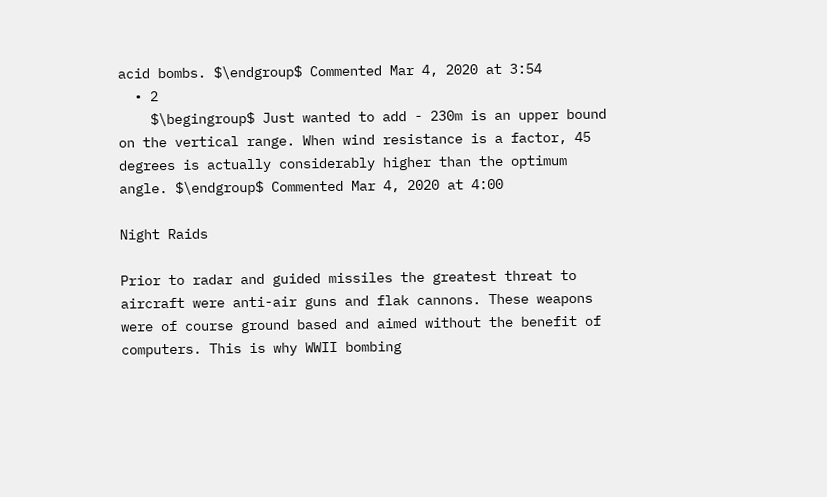acid bombs. $\endgroup$ Commented Mar 4, 2020 at 3:54
  • 2
    $\begingroup$ Just wanted to add - 230m is an upper bound on the vertical range. When wind resistance is a factor, 45 degrees is actually considerably higher than the optimum angle. $\endgroup$ Commented Mar 4, 2020 at 4:00

Night Raids

Prior to radar and guided missiles the greatest threat to aircraft were anti-air guns and flak cannons. These weapons were of course ground based and aimed without the benefit of computers. This is why WWII bombing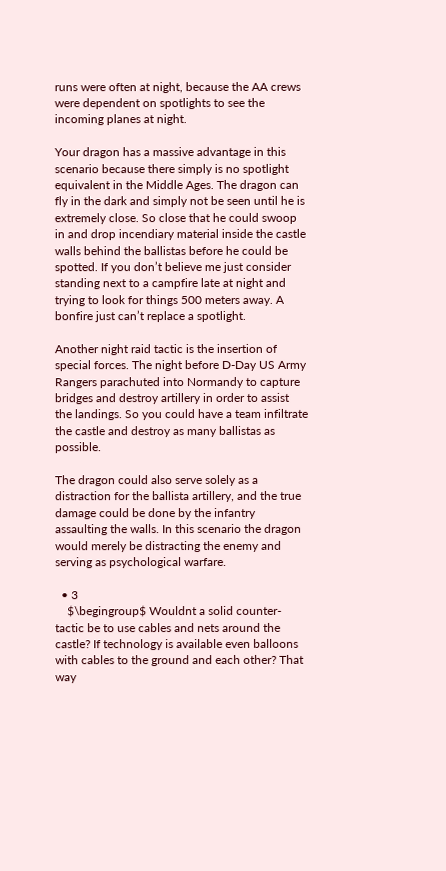runs were often at night, because the AA crews were dependent on spotlights to see the incoming planes at night.

Your dragon has a massive advantage in this scenario because there simply is no spotlight equivalent in the Middle Ages. The dragon can fly in the dark and simply not be seen until he is extremely close. So close that he could swoop in and drop incendiary material inside the castle walls behind the ballistas before he could be spotted. If you don’t believe me just consider standing next to a campfire late at night and trying to look for things 500 meters away. A bonfire just can’t replace a spotlight.

Another night raid tactic is the insertion of special forces. The night before D-Day US Army Rangers parachuted into Normandy to capture bridges and destroy artillery in order to assist the landings. So you could have a team infiltrate the castle and destroy as many ballistas as possible.

The dragon could also serve solely as a distraction for the ballista artillery, and the true damage could be done by the infantry assaulting the walls. In this scenario the dragon would merely be distracting the enemy and serving as psychological warfare.

  • 3
    $\begingroup$ Wouldnt a solid counter-tactic be to use cables and nets around the castle? If technology is available even balloons with cables to the ground and each other? That way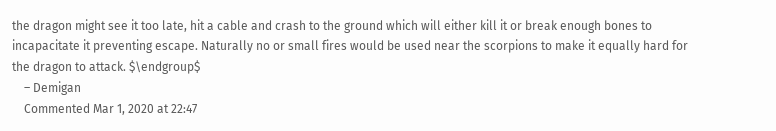the dragon might see it too late, hit a cable and crash to the ground which will either kill it or break enough bones to incapacitate it preventing escape. Naturally no or small fires would be used near the scorpions to make it equally hard for the dragon to attack. $\endgroup$
    – Demigan
    Commented Mar 1, 2020 at 22:47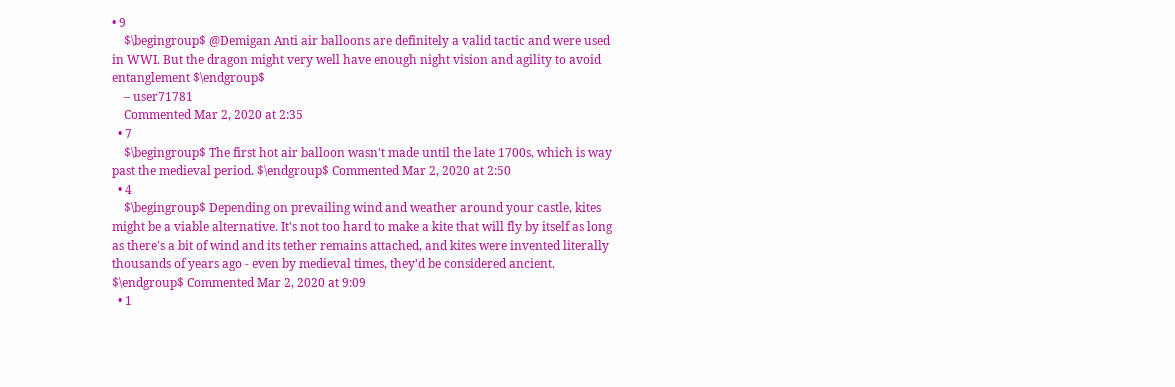• 9
    $\begingroup$ @Demigan Anti air balloons are definitely a valid tactic and were used in WWI. But the dragon might very well have enough night vision and agility to avoid entanglement $\endgroup$
    – user71781
    Commented Mar 2, 2020 at 2:35
  • 7
    $\begingroup$ The first hot air balloon wasn't made until the late 1700s, which is way past the medieval period. $\endgroup$ Commented Mar 2, 2020 at 2:50
  • 4
    $\begingroup$ Depending on prevailing wind and weather around your castle, kites might be a viable alternative. It's not too hard to make a kite that will fly by itself as long as there's a bit of wind and its tether remains attached, and kites were invented literally thousands of years ago - even by medieval times, they'd be considered ancient. $\endgroup$ Commented Mar 2, 2020 at 9:09
  • 1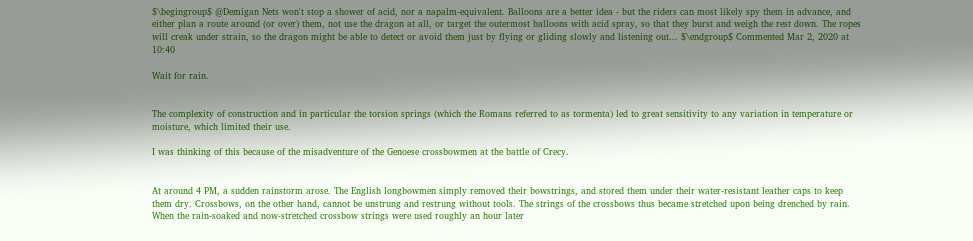$\begingroup$ @Demigan Nets won't stop a shower of acid, nor a napalm-equivalent. Balloons are a better idea - but the riders can most likely spy them in advance, and either plan a route around (or over) them, not use the dragon at all, or target the outermost balloons with acid spray, so that they burst and weigh the rest down. The ropes will creak under strain, so the dragon might be able to detect or avoid them just by flying or gliding slowly and listening out... $\endgroup$ Commented Mar 2, 2020 at 10:40

Wait for rain.


The complexity of construction and in particular the torsion springs (which the Romans referred to as tormenta) led to great sensitivity to any variation in temperature or moisture, which limited their use.

I was thinking of this because of the misadventure of the Genoese crossbowmen at the battle of Crecy.


At around 4 PM, a sudden rainstorm arose. The English longbowmen simply removed their bowstrings, and stored them under their water-resistant leather caps to keep them dry. Crossbows, on the other hand, cannot be unstrung and restrung without tools. The strings of the crossbows thus became stretched upon being drenched by rain. When the rain-soaked and now-stretched crossbow strings were used roughly an hour later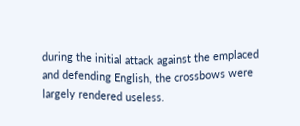during the initial attack against the emplaced and defending English, the crossbows were largely rendered useless.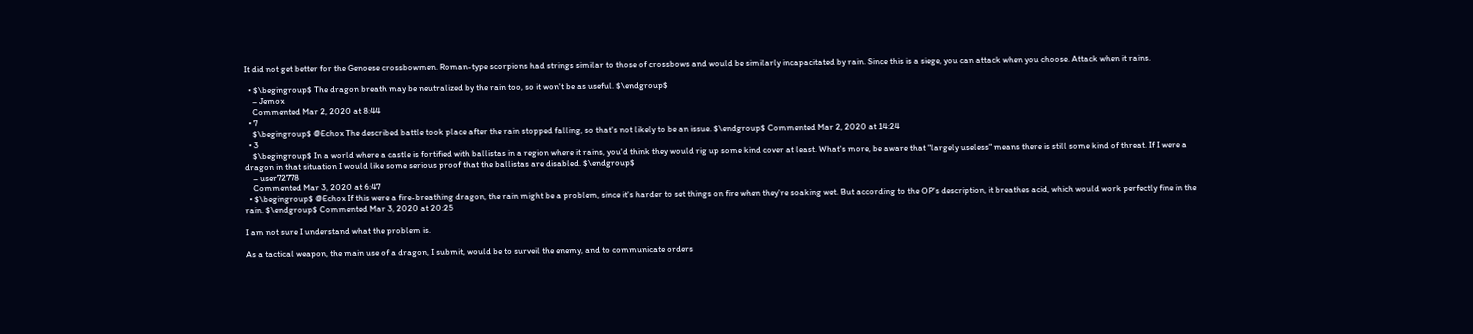It did not get better for the Genoese crossbowmen. Roman-type scorpions had strings similar to those of crossbows and would be similarly incapacitated by rain. Since this is a siege, you can attack when you choose. Attack when it rains.

  • $\begingroup$ The dragon breath may be neutralized by the rain too, so it won't be as useful. $\endgroup$
    – Jemox
    Commented Mar 2, 2020 at 8:44
  • 7
    $\begingroup$ @Echox The described battle took place after the rain stopped falling, so that's not likely to be an issue. $\endgroup$ Commented Mar 2, 2020 at 14:24
  • 3
    $\begingroup$ In a world where a castle is fortified with ballistas in a region where it rains, you'd think they would rig up some kind cover at least. What's more, be aware that "largely useless" means there is still some kind of threat. If I were a dragon in that situation I would like some serious proof that the ballistas are disabled. $\endgroup$
    – user72778
    Commented Mar 3, 2020 at 6:47
  • $\begingroup$ @Echox If this were a fire-breathing dragon, the rain might be a problem, since it's harder to set things on fire when they're soaking wet. But according to the OP's description, it breathes acid, which would work perfectly fine in the rain. $\endgroup$ Commented Mar 3, 2020 at 20:25

I am not sure I understand what the problem is.

As a tactical weapon, the main use of a dragon, I submit, would be to surveil the enemy, and to communicate orders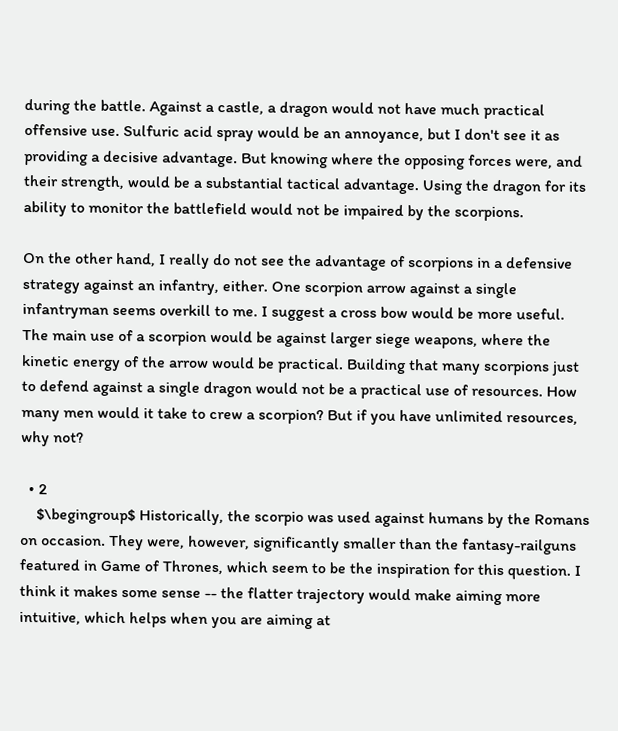during the battle. Against a castle, a dragon would not have much practical offensive use. Sulfuric acid spray would be an annoyance, but I don't see it as providing a decisive advantage. But knowing where the opposing forces were, and their strength, would be a substantial tactical advantage. Using the dragon for its ability to monitor the battlefield would not be impaired by the scorpions.

On the other hand, I really do not see the advantage of scorpions in a defensive strategy against an infantry, either. One scorpion arrow against a single infantryman seems overkill to me. I suggest a cross bow would be more useful. The main use of a scorpion would be against larger siege weapons, where the kinetic energy of the arrow would be practical. Building that many scorpions just to defend against a single dragon would not be a practical use of resources. How many men would it take to crew a scorpion? But if you have unlimited resources, why not?

  • 2
    $\begingroup$ Historically, the scorpio was used against humans by the Romans on occasion. They were, however, significantly smaller than the fantasy-railguns featured in Game of Thrones, which seem to be the inspiration for this question. I think it makes some sense -- the flatter trajectory would make aiming more intuitive, which helps when you are aiming at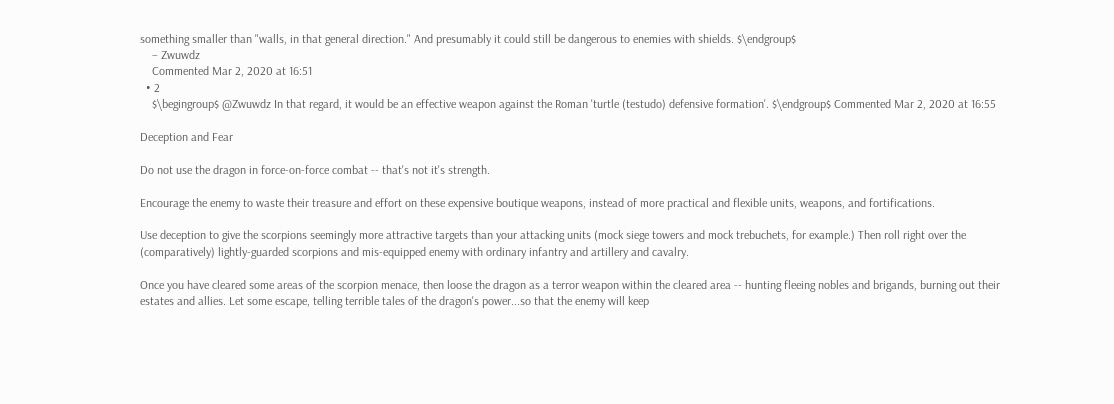something smaller than "walls, in that general direction." And presumably it could still be dangerous to enemies with shields. $\endgroup$
    – Zwuwdz
    Commented Mar 2, 2020 at 16:51
  • 2
    $\begingroup$ @Zwuwdz In that regard, it would be an effective weapon against the Roman 'turtle (testudo) defensive formation'. $\endgroup$ Commented Mar 2, 2020 at 16:55

Deception and Fear

Do not use the dragon in force-on-force combat -- that's not it's strength.

Encourage the enemy to waste their treasure and effort on these expensive boutique weapons, instead of more practical and flexible units, weapons, and fortifications.

Use deception to give the scorpions seemingly more attractive targets than your attacking units (mock siege towers and mock trebuchets, for example.) Then roll right over the (comparatively) lightly-guarded scorpions and mis-equipped enemy with ordinary infantry and artillery and cavalry.

Once you have cleared some areas of the scorpion menace, then loose the dragon as a terror weapon within the cleared area -- hunting fleeing nobles and brigands, burning out their estates and allies. Let some escape, telling terrible tales of the dragon's power...so that the enemy will keep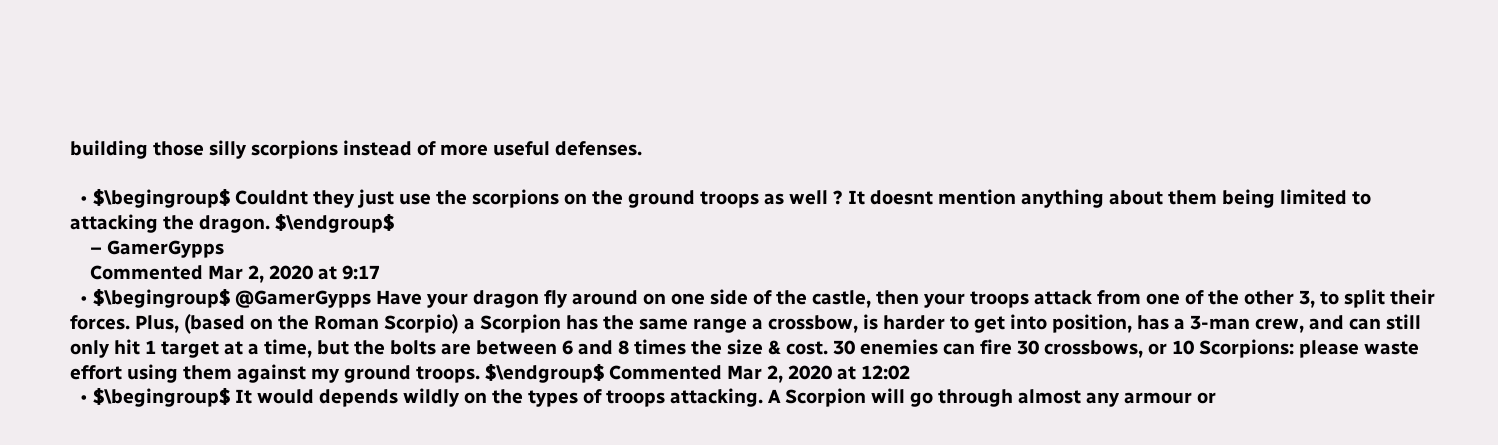building those silly scorpions instead of more useful defenses.

  • $\begingroup$ Couldnt they just use the scorpions on the ground troops as well ? It doesnt mention anything about them being limited to attacking the dragon. $\endgroup$
    – GamerGypps
    Commented Mar 2, 2020 at 9:17
  • $\begingroup$ @GamerGypps Have your dragon fly around on one side of the castle, then your troops attack from one of the other 3, to split their forces. Plus, (based on the Roman Scorpio) a Scorpion has the same range a crossbow, is harder to get into position, has a 3-man crew, and can still only hit 1 target at a time, but the bolts are between 6 and 8 times the size & cost. 30 enemies can fire 30 crossbows, or 10 Scorpions: please waste effort using them against my ground troops. $\endgroup$ Commented Mar 2, 2020 at 12:02
  • $\begingroup$ It would depends wildly on the types of troops attacking. A Scorpion will go through almost any armour or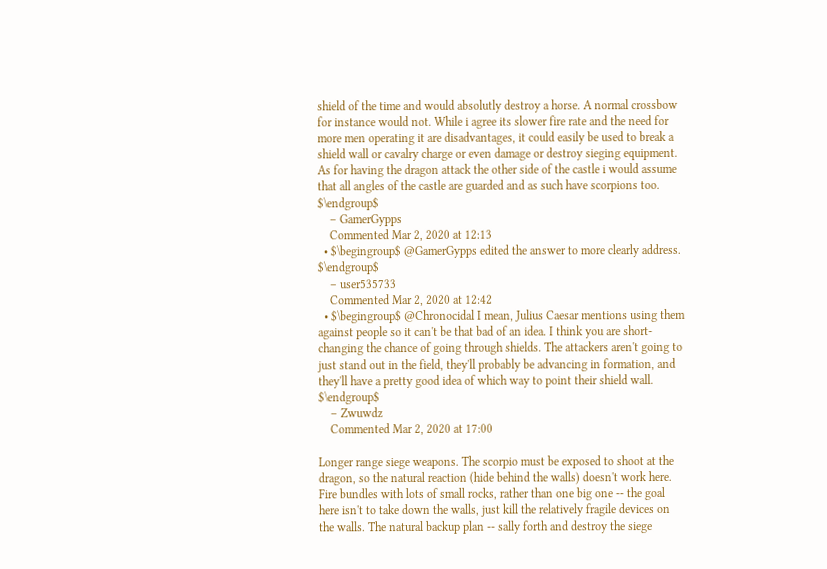shield of the time and would absolutly destroy a horse. A normal crossbow for instance would not. While i agree its slower fire rate and the need for more men operating it are disadvantages, it could easily be used to break a shield wall or cavalry charge or even damage or destroy sieging equipment. As for having the dragon attack the other side of the castle i would assume that all angles of the castle are guarded and as such have scorpions too. $\endgroup$
    – GamerGypps
    Commented Mar 2, 2020 at 12:13
  • $\begingroup$ @GamerGypps edited the answer to more clearly address. $\endgroup$
    – user535733
    Commented Mar 2, 2020 at 12:42
  • $\begingroup$ @Chronocidal I mean, Julius Caesar mentions using them against people so it can't be that bad of an idea. I think you are short-changing the chance of going through shields. The attackers aren't going to just stand out in the field, they'll probably be advancing in formation, and they'll have a pretty good idea of which way to point their shield wall. $\endgroup$
    – Zwuwdz
    Commented Mar 2, 2020 at 17:00

Longer range siege weapons. The scorpio must be exposed to shoot at the dragon, so the natural reaction (hide behind the walls) doesn't work here. Fire bundles with lots of small rocks, rather than one big one -- the goal here isn't to take down the walls, just kill the relatively fragile devices on the walls. The natural backup plan -- sally forth and destroy the siege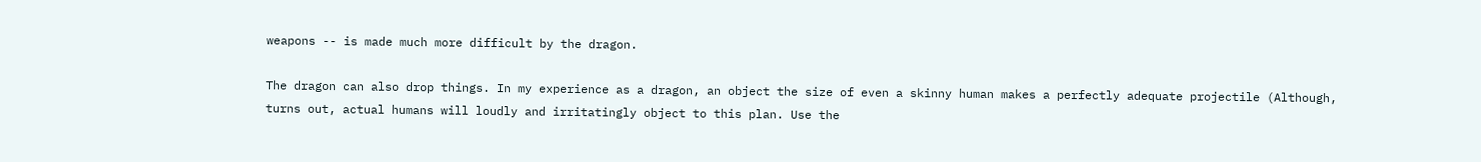weapons -- is made much more difficult by the dragon.

The dragon can also drop things. In my experience as a dragon, an object the size of even a skinny human makes a perfectly adequate projectile (Although, turns out, actual humans will loudly and irritatingly object to this plan. Use the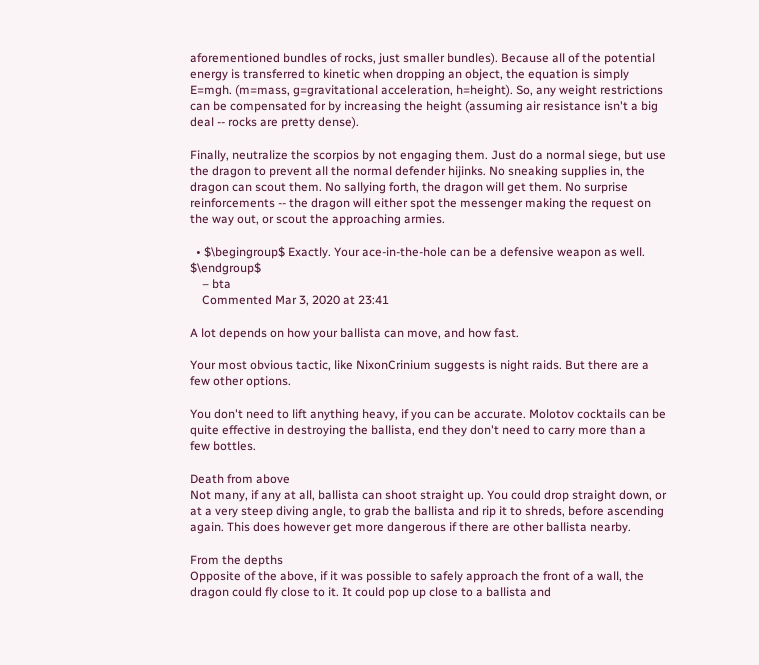aforementioned bundles of rocks, just smaller bundles). Because all of the potential energy is transferred to kinetic when dropping an object, the equation is simply E=mgh. (m=mass, g=gravitational acceleration, h=height). So, any weight restrictions can be compensated for by increasing the height (assuming air resistance isn't a big deal -- rocks are pretty dense).

Finally, neutralize the scorpios by not engaging them. Just do a normal siege, but use the dragon to prevent all the normal defender hijinks. No sneaking supplies in, the dragon can scout them. No sallying forth, the dragon will get them. No surprise reinforcements -- the dragon will either spot the messenger making the request on the way out, or scout the approaching armies.

  • $\begingroup$ Exactly. Your ace-in-the-hole can be a defensive weapon as well. $\endgroup$
    – bta
    Commented Mar 3, 2020 at 23:41

A lot depends on how your ballista can move, and how fast.

Your most obvious tactic, like NixonCrinium suggests is night raids. But there are a few other options.

You don't need to lift anything heavy, if you can be accurate. Molotov cocktails can be quite effective in destroying the ballista, end they don't need to carry more than a few bottles.

Death from above
Not many, if any at all, ballista can shoot straight up. You could drop straight down, or at a very steep diving angle, to grab the ballista and rip it to shreds, before ascending again. This does however get more dangerous if there are other ballista nearby.

From the depths
Opposite of the above, if it was possible to safely approach the front of a wall, the dragon could fly close to it. It could pop up close to a ballista and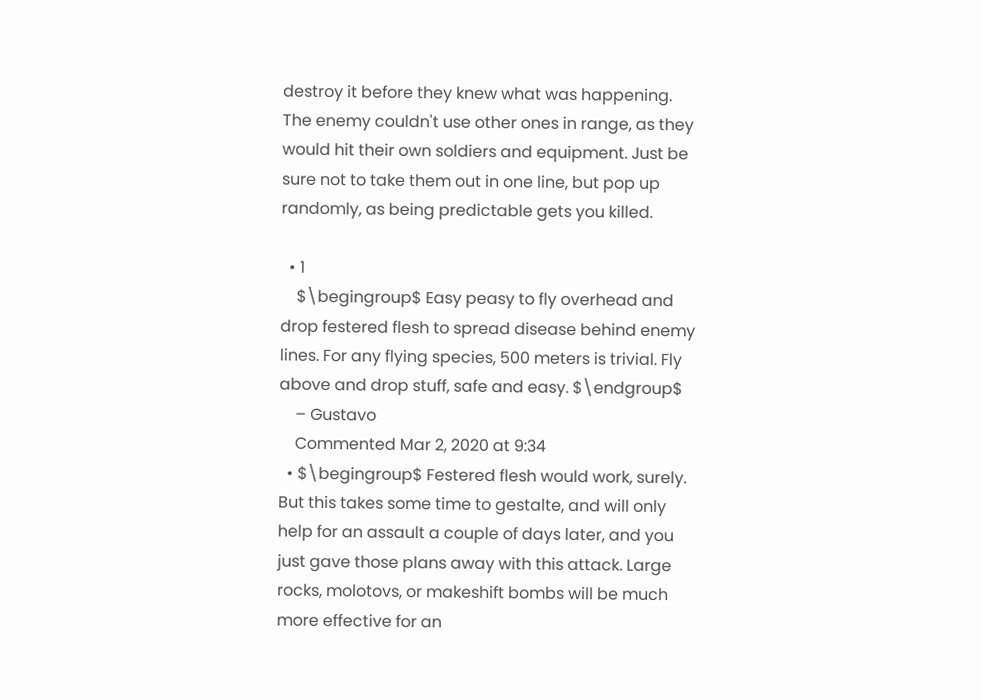destroy it before they knew what was happening. The enemy couldn't use other ones in range, as they would hit their own soldiers and equipment. Just be sure not to take them out in one line, but pop up randomly, as being predictable gets you killed.

  • 1
    $\begingroup$ Easy peasy to fly overhead and drop festered flesh to spread disease behind enemy lines. For any flying species, 500 meters is trivial. Fly above and drop stuff, safe and easy. $\endgroup$
    – Gustavo
    Commented Mar 2, 2020 at 9:34
  • $\begingroup$ Festered flesh would work, surely. But this takes some time to gestalte, and will only help for an assault a couple of days later, and you just gave those plans away with this attack. Large rocks, molotovs, or makeshift bombs will be much more effective for an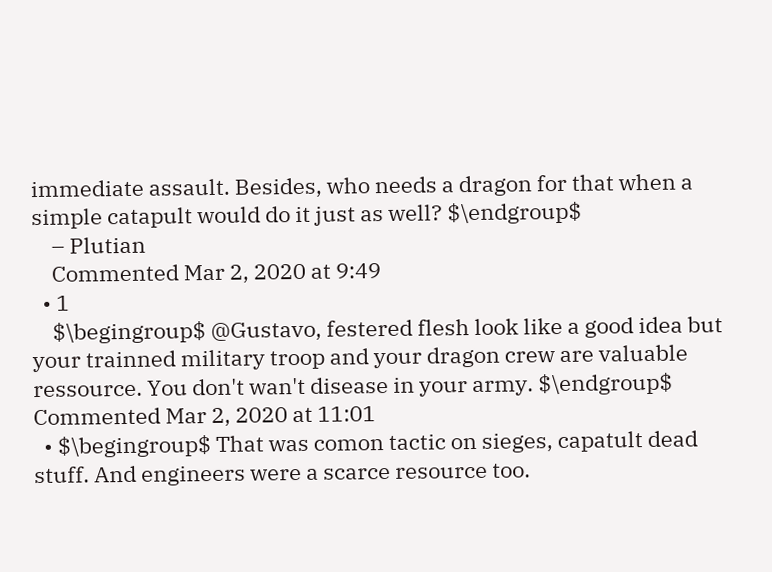immediate assault. Besides, who needs a dragon for that when a simple catapult would do it just as well? $\endgroup$
    – Plutian
    Commented Mar 2, 2020 at 9:49
  • 1
    $\begingroup$ @Gustavo, festered flesh look like a good idea but your trainned military troop and your dragon crew are valuable ressource. You don't wan't disease in your army. $\endgroup$ Commented Mar 2, 2020 at 11:01
  • $\begingroup$ That was comon tactic on sieges, capatult dead stuff. And engineers were a scarce resource too.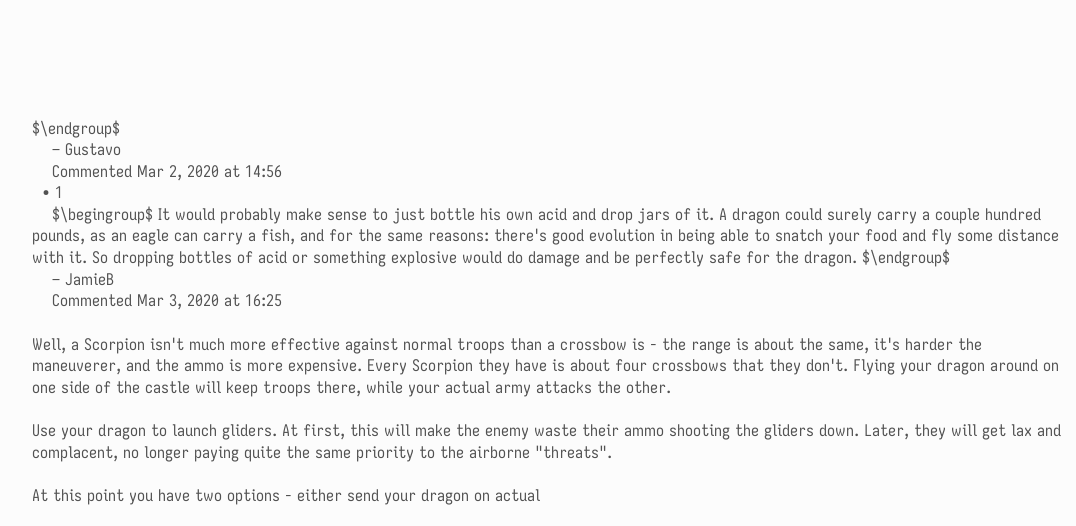$\endgroup$
    – Gustavo
    Commented Mar 2, 2020 at 14:56
  • 1
    $\begingroup$ It would probably make sense to just bottle his own acid and drop jars of it. A dragon could surely carry a couple hundred pounds, as an eagle can carry a fish, and for the same reasons: there's good evolution in being able to snatch your food and fly some distance with it. So dropping bottles of acid or something explosive would do damage and be perfectly safe for the dragon. $\endgroup$
    – JamieB
    Commented Mar 3, 2020 at 16:25

Well, a Scorpion isn't much more effective against normal troops than a crossbow is - the range is about the same, it's harder the maneuverer, and the ammo is more expensive. Every Scorpion they have is about four crossbows that they don't. Flying your dragon around on one side of the castle will keep troops there, while your actual army attacks the other.

Use your dragon to launch gliders. At first, this will make the enemy waste their ammo shooting the gliders down. Later, they will get lax and complacent, no longer paying quite the same priority to the airborne "threats".

At this point you have two options - either send your dragon on actual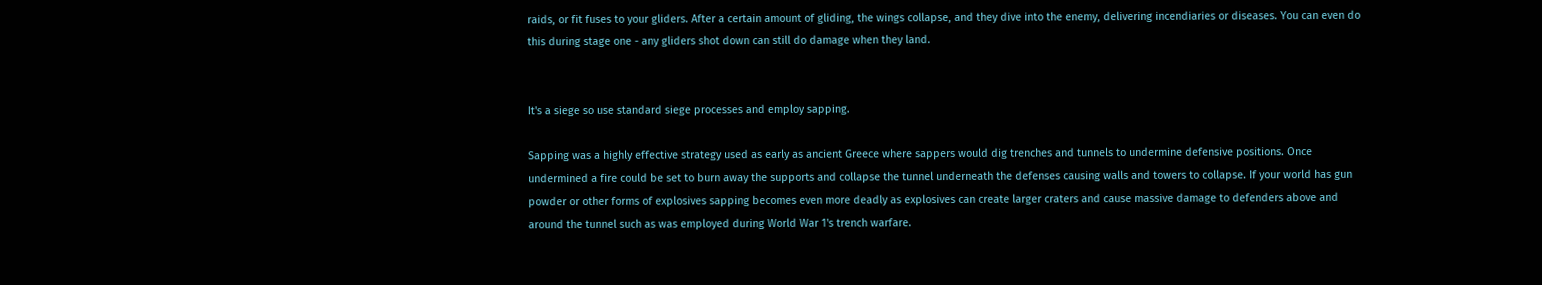raids, or fit fuses to your gliders. After a certain amount of gliding, the wings collapse, and they dive into the enemy, delivering incendiaries or diseases. You can even do this during stage one - any gliders shot down can still do damage when they land.


It's a siege so use standard siege processes and employ sapping.

Sapping was a highly effective strategy used as early as ancient Greece where sappers would dig trenches and tunnels to undermine defensive positions. Once undermined a fire could be set to burn away the supports and collapse the tunnel underneath the defenses causing walls and towers to collapse. If your world has gun powder or other forms of explosives sapping becomes even more deadly as explosives can create larger craters and cause massive damage to defenders above and around the tunnel such as was employed during World War 1's trench warfare.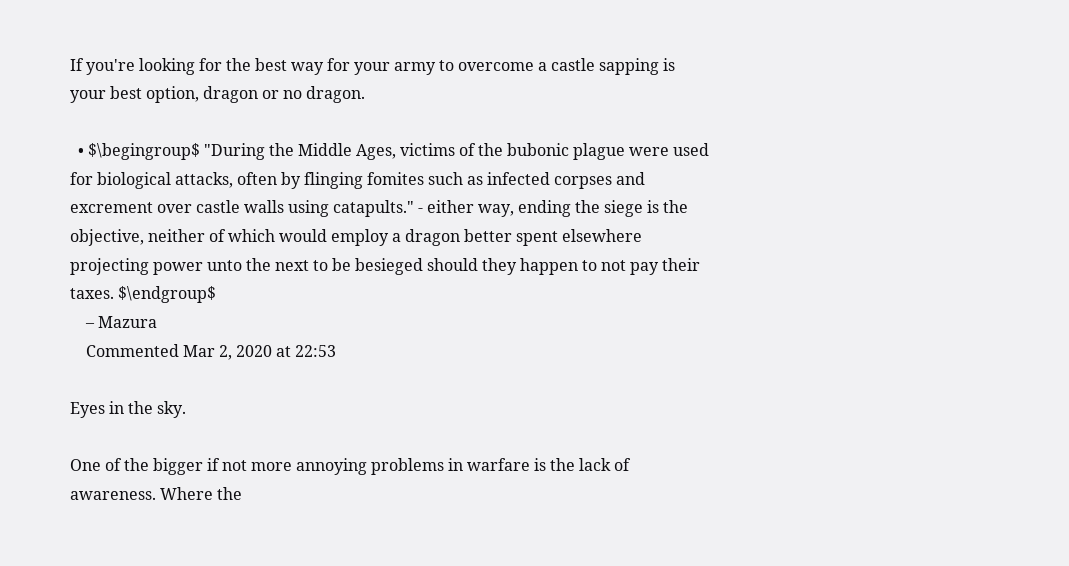If you're looking for the best way for your army to overcome a castle sapping is your best option, dragon or no dragon.

  • $\begingroup$ "During the Middle Ages, victims of the bubonic plague were used for biological attacks, often by flinging fomites such as infected corpses and excrement over castle walls using catapults." - either way, ending the siege is the objective, neither of which would employ a dragon better spent elsewhere projecting power unto the next to be besieged should they happen to not pay their taxes. $\endgroup$
    – Mazura
    Commented Mar 2, 2020 at 22:53

Eyes in the sky.

One of the bigger if not more annoying problems in warfare is the lack of awareness. Where the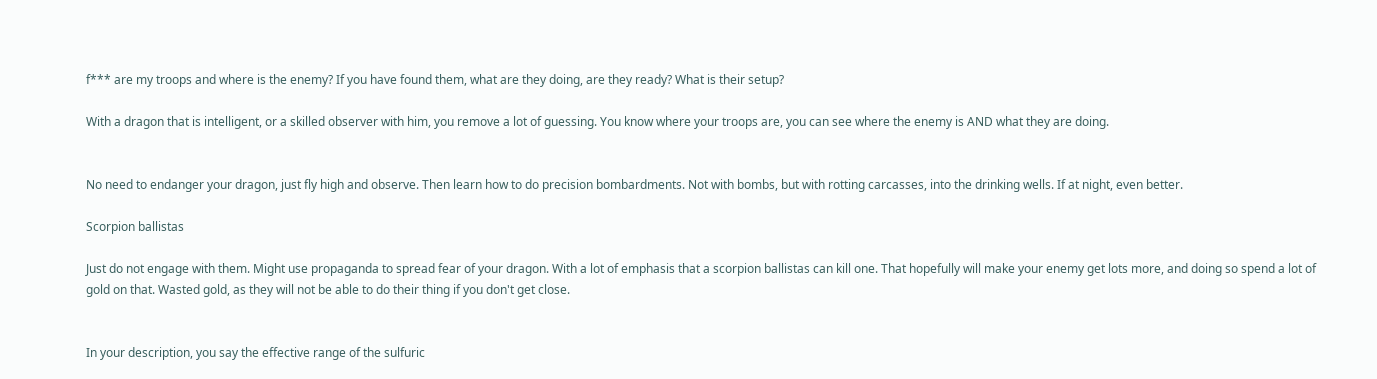f*** are my troops and where is the enemy? If you have found them, what are they doing, are they ready? What is their setup?

With a dragon that is intelligent, or a skilled observer with him, you remove a lot of guessing. You know where your troops are, you can see where the enemy is AND what they are doing.


No need to endanger your dragon, just fly high and observe. Then learn how to do precision bombardments. Not with bombs, but with rotting carcasses, into the drinking wells. If at night, even better.

Scorpion ballistas

Just do not engage with them. Might use propaganda to spread fear of your dragon. With a lot of emphasis that a scorpion ballistas can kill one. That hopefully will make your enemy get lots more, and doing so spend a lot of gold on that. Wasted gold, as they will not be able to do their thing if you don't get close.


In your description, you say the effective range of the sulfuric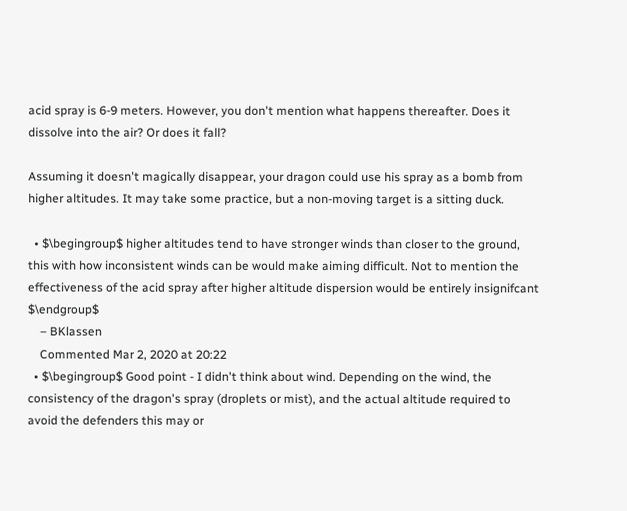acid spray is 6-9 meters. However, you don't mention what happens thereafter. Does it dissolve into the air? Or does it fall?

Assuming it doesn't magically disappear, your dragon could use his spray as a bomb from higher altitudes. It may take some practice, but a non-moving target is a sitting duck.

  • $\begingroup$ higher altitudes tend to have stronger winds than closer to the ground, this with how inconsistent winds can be would make aiming difficult. Not to mention the effectiveness of the acid spray after higher altitude dispersion would be entirely insignifcant $\endgroup$
    – BKlassen
    Commented Mar 2, 2020 at 20:22
  • $\begingroup$ Good point - I didn't think about wind. Depending on the wind, the consistency of the dragon's spray (droplets or mist), and the actual altitude required to avoid the defenders this may or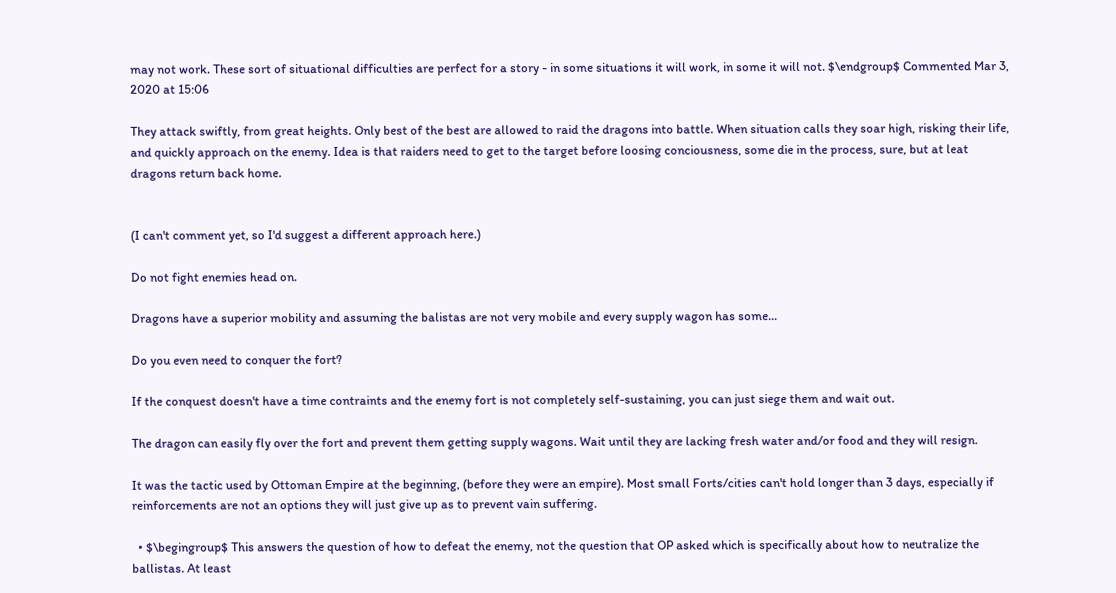may not work. These sort of situational difficulties are perfect for a story - in some situations it will work, in some it will not. $\endgroup$ Commented Mar 3, 2020 at 15:06

They attack swiftly, from great heights. Only best of the best are allowed to raid the dragons into battle. When situation calls they soar high, risking their life, and quickly approach on the enemy. Idea is that raiders need to get to the target before loosing conciousness, some die in the process, sure, but at leat dragons return back home.


(I can't comment yet, so I'd suggest a different approach here.)

Do not fight enemies head on.

Dragons have a superior mobility and assuming the balistas are not very mobile and every supply wagon has some...

Do you even need to conquer the fort?

If the conquest doesn't have a time contraints and the enemy fort is not completely self-sustaining, you can just siege them and wait out.

The dragon can easily fly over the fort and prevent them getting supply wagons. Wait until they are lacking fresh water and/or food and they will resign.

It was the tactic used by Ottoman Empire at the beginning, (before they were an empire). Most small Forts/cities can't hold longer than 3 days, especially if reinforcements are not an options they will just give up as to prevent vain suffering.

  • $\begingroup$ This answers the question of how to defeat the enemy, not the question that OP asked which is specifically about how to neutralize the ballistas. At least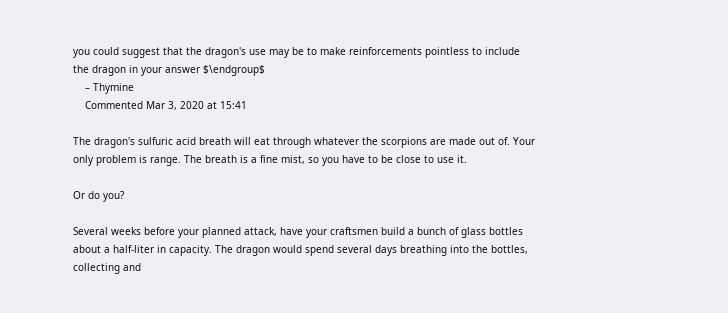you could suggest that the dragon's use may be to make reinforcements pointless to include the dragon in your answer $\endgroup$
    – Thymine
    Commented Mar 3, 2020 at 15:41

The dragon's sulfuric acid breath will eat through whatever the scorpions are made out of. Your only problem is range. The breath is a fine mist, so you have to be close to use it.

Or do you?

Several weeks before your planned attack, have your craftsmen build a bunch of glass bottles about a half-liter in capacity. The dragon would spend several days breathing into the bottles, collecting and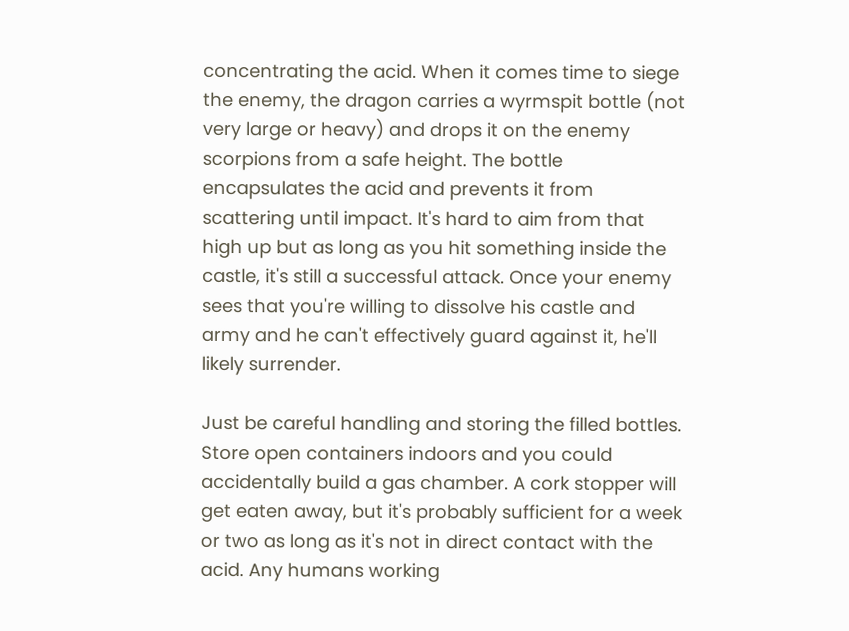concentrating the acid. When it comes time to siege the enemy, the dragon carries a wyrmspit bottle (not very large or heavy) and drops it on the enemy scorpions from a safe height. The bottle encapsulates the acid and prevents it from scattering until impact. It's hard to aim from that high up but as long as you hit something inside the castle, it's still a successful attack. Once your enemy sees that you're willing to dissolve his castle and army and he can't effectively guard against it, he'll likely surrender.

Just be careful handling and storing the filled bottles. Store open containers indoors and you could accidentally build a gas chamber. A cork stopper will get eaten away, but it's probably sufficient for a week or two as long as it's not in direct contact with the acid. Any humans working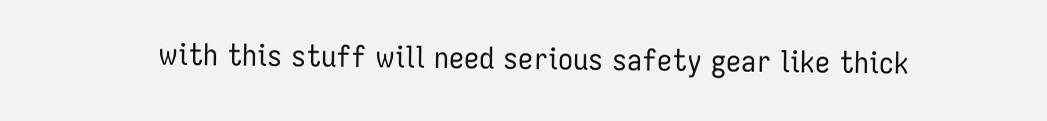with this stuff will need serious safety gear like thick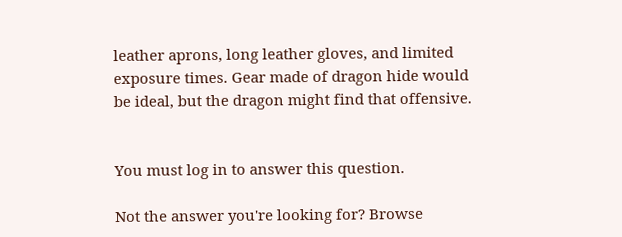leather aprons, long leather gloves, and limited exposure times. Gear made of dragon hide would be ideal, but the dragon might find that offensive.


You must log in to answer this question.

Not the answer you're looking for? Browse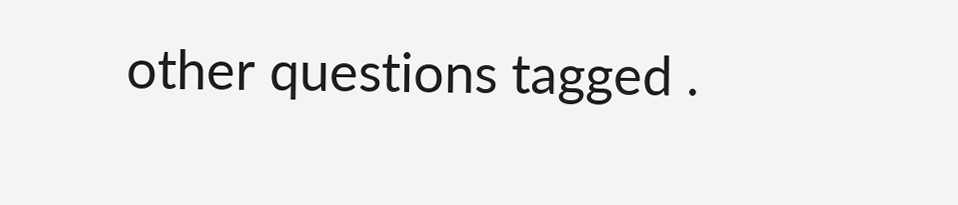other questions tagged .